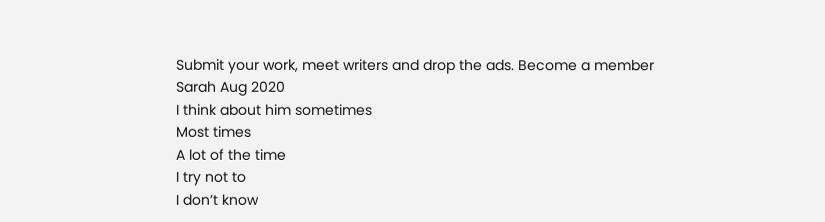Submit your work, meet writers and drop the ads. Become a member
Sarah Aug 2020
I think about him sometimes
Most times
A lot of the time
I try not to
I don’t know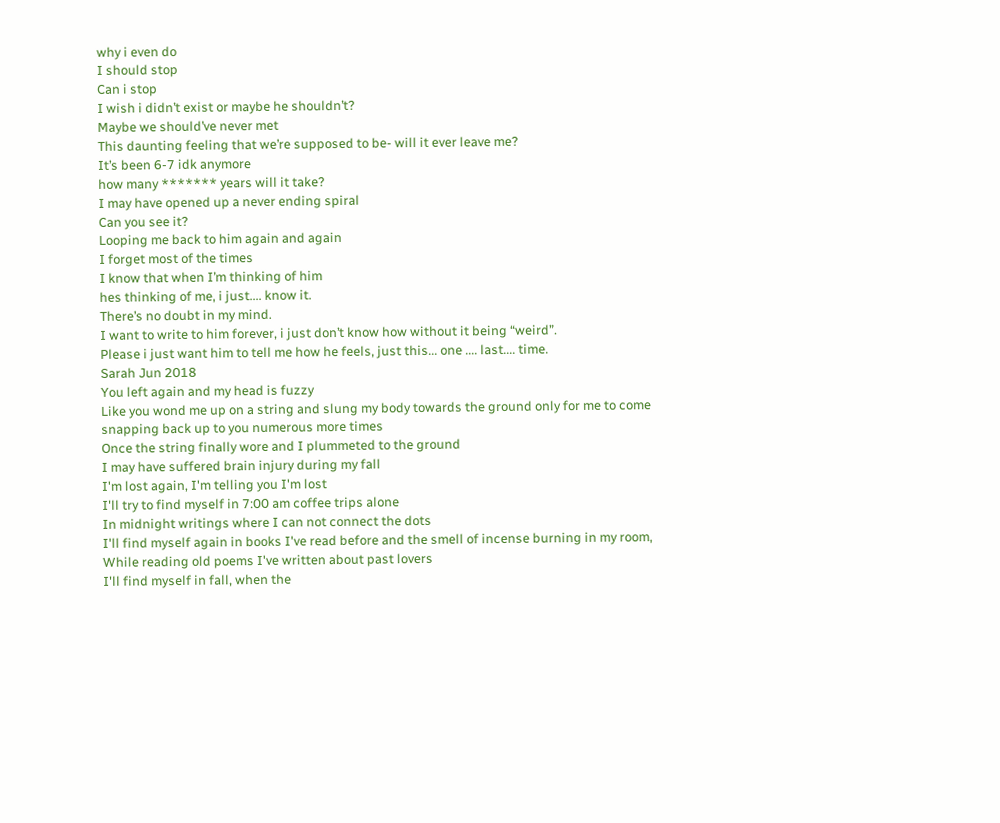why i even do
I should stop
Can i stop
I wish i didn’t exist or maybe he shouldn’t?
Maybe we should’ve never met
This daunting feeling that we’re supposed to be- will it ever leave me?
It’s been 6-7 idk anymore
how many ******* years will it take?
I may have opened up a never ending spiral
Can you see it?
Looping me back to him again and again
I forget most of the times
I know that when I’m thinking of him
hes thinking of me, i just.... know it.
There’s no doubt in my mind.
I want to write to him forever, i just don’t know how without it being “weird”.
Please i just want him to tell me how he feels, just this... one .... last.... time.
Sarah Jun 2018
You left again and my head is fuzzy
Like you wond me up on a string and slung my body towards the ground only for me to come snapping back up to you numerous more times
Once the string finally wore and I plummeted to the ground
I may have suffered brain injury during my fall
I'm lost again, I'm telling you I'm lost
I'll try to find myself in 7:00 am coffee trips alone
In midnight writings where I can not connect the dots
I'll find myself again in books I've read before and the smell of incense burning in my room,
While reading old poems I've written about past lovers
I'll find myself in fall, when the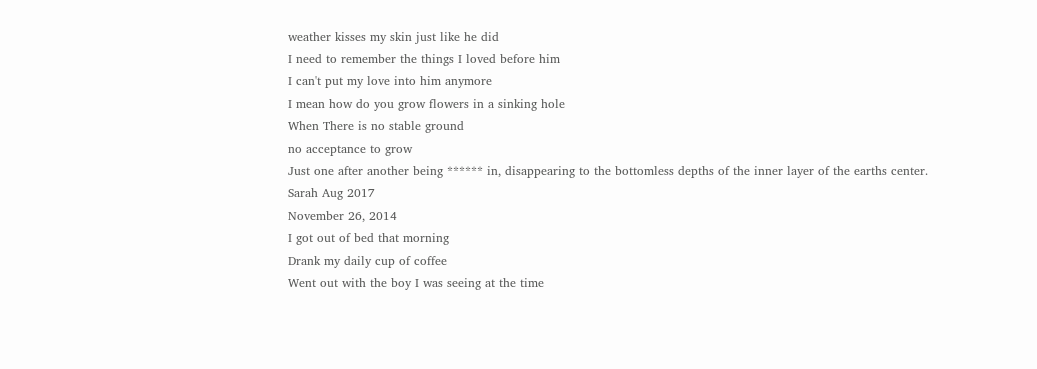weather kisses my skin just like he did
I need to remember the things I loved before him
I can't put my love into him anymore
I mean how do you grow flowers in a sinking hole
When There is no stable ground
no acceptance to grow
Just one after another being ****** in, disappearing to the bottomless depths of the inner layer of the earths center.
Sarah Aug 2017
November 26, 2014
I got out of bed that morning
Drank my daily cup of coffee
Went out with the boy I was seeing at the time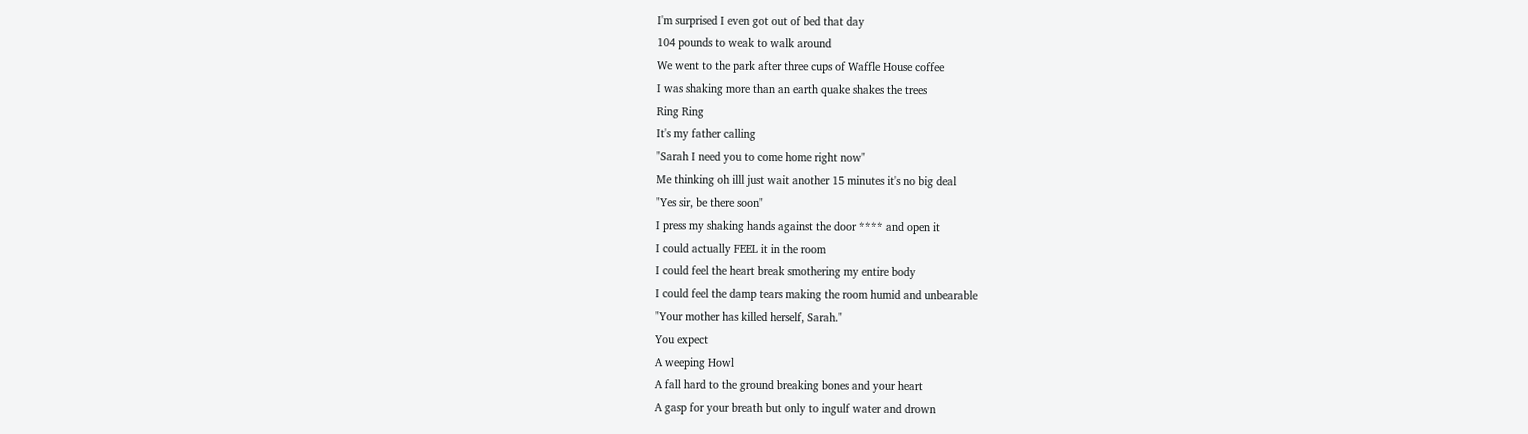I'm surprised I even got out of bed that day
104 pounds to weak to walk around
We went to the park after three cups of Waffle House coffee
I was shaking more than an earth quake shakes the trees
Ring Ring
It's my father calling
"Sarah I need you to come home right now"
Me thinking oh illl just wait another 15 minutes it's no big deal
"Yes sir, be there soon"
I press my shaking hands against the door **** and open it
I could actually FEEL it in the room
I could feel the heart break smothering my entire body
I could feel the damp tears making the room humid and unbearable
"Your mother has killed herself, Sarah."
You expect
A weeping Howl
A fall hard to the ground breaking bones and your heart
A gasp for your breath but only to ingulf water and drown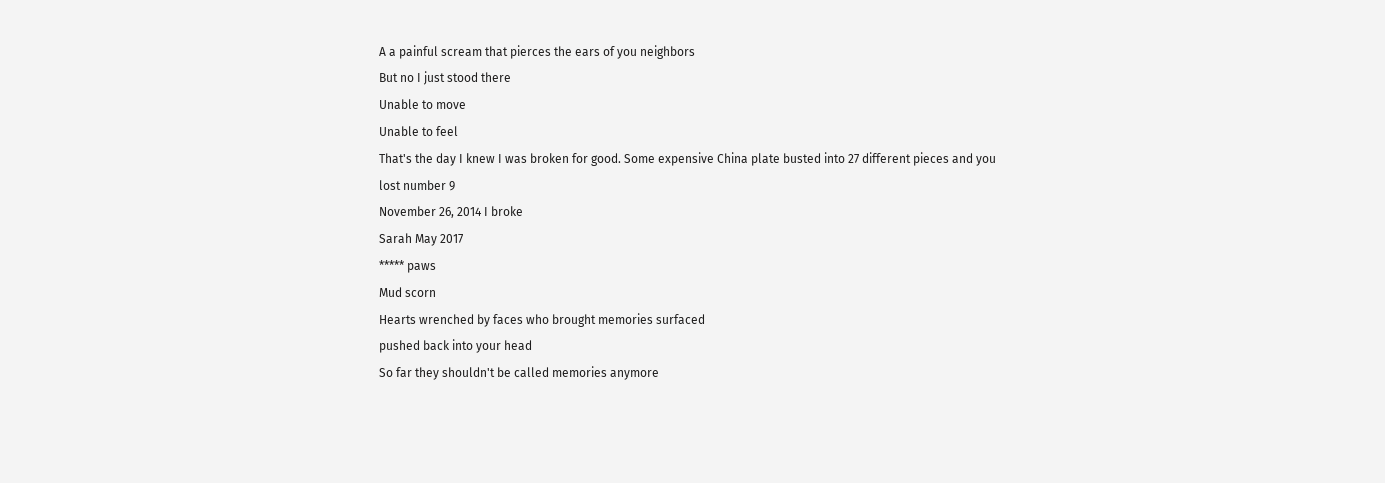A a painful scream that pierces the ears of you neighbors
But no I just stood there
Unable to move
Unable to feel
That's the day I knew I was broken for good. Some expensive China plate busted into 27 different pieces and you lost number 9
November 26, 2014 I broke
Sarah May 2017
***** paws
Mud scorn
Hearts wrenched by faces who brought memories surfaced
pushed back into your head
So far they shouldn't be called memories anymore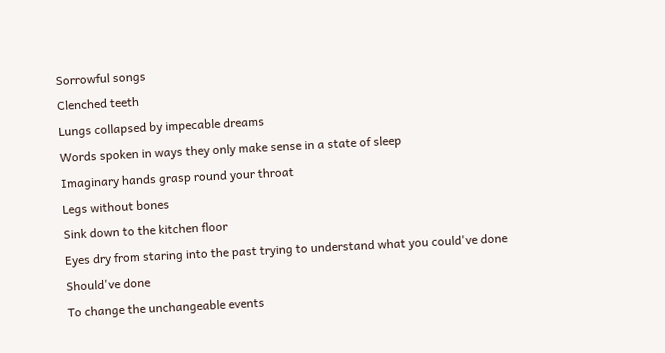Sorrowful songs
Clenched teeth
Lungs collapsed by impecable dreams
Words spoken in ways they only make sense in a state of sleep
Imaginary hands grasp round your throat
Legs without bones
Sink down to the kitchen floor
Eyes dry from staring into the past trying to understand what you could've done
Should've done
To change the unchangeable events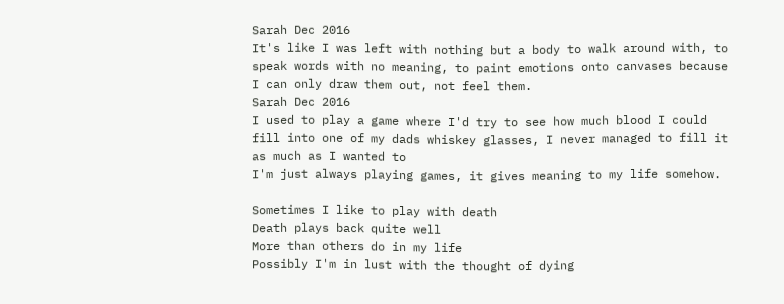Sarah Dec 2016
It's like I was left with nothing but a body to walk around with, to speak words with no meaning, to paint emotions onto canvases because I can only draw them out, not feel them.
Sarah Dec 2016
I used to play a game where I'd try to see how much blood I could fill into one of my dads whiskey glasses, I never managed to fill it as much as I wanted to
I'm just always playing games, it gives meaning to my life somehow.

Sometimes I like to play with death
Death plays back quite well
More than others do in my life
Possibly I'm in lust with the thought of dying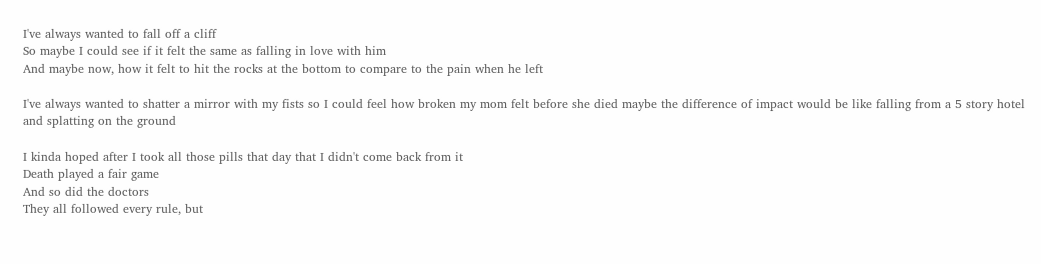I've always wanted to fall off a cliff
So maybe I could see if it felt the same as falling in love with him
And maybe now, how it felt to hit the rocks at the bottom to compare to the pain when he left

I've always wanted to shatter a mirror with my fists so I could feel how broken my mom felt before she died maybe the difference of impact would be like falling from a 5 story hotel and splatting on the ground

I kinda hoped after I took all those pills that day that I didn't come back from it
Death played a fair game
And so did the doctors
They all followed every rule, but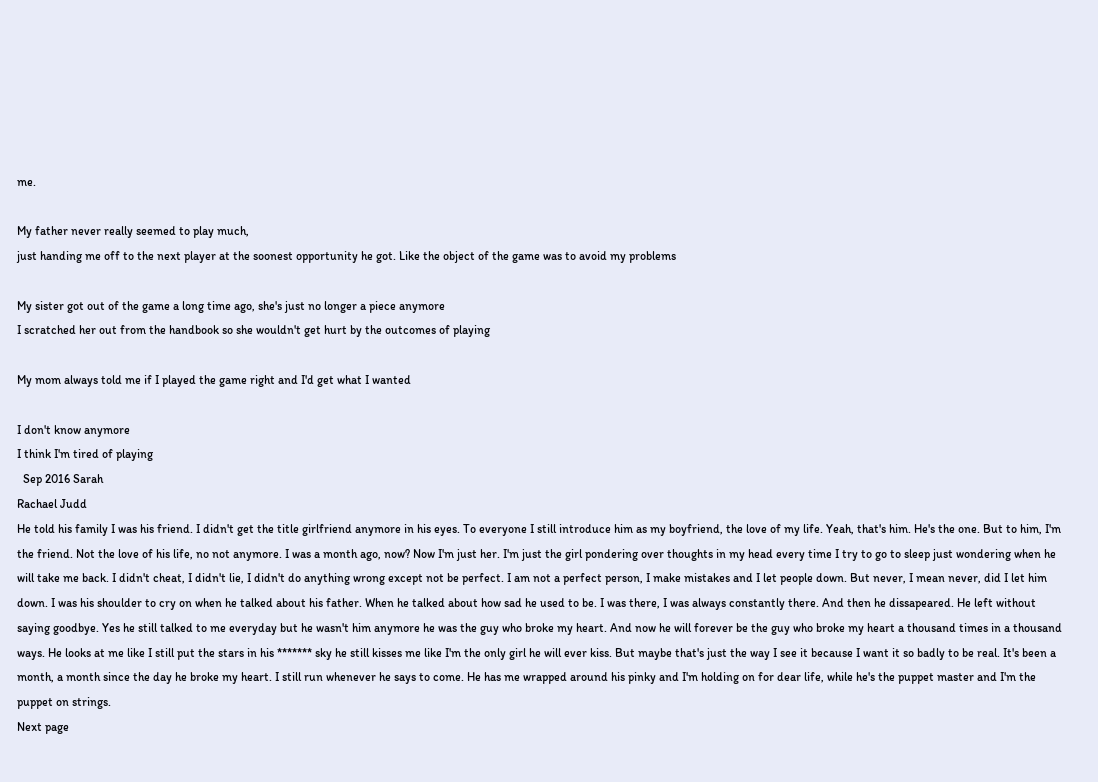me.

My father never really seemed to play much,
just handing me off to the next player at the soonest opportunity he got. Like the object of the game was to avoid my problems

My sister got out of the game a long time ago, she's just no longer a piece anymore
I scratched her out from the handbook so she wouldn't get hurt by the outcomes of playing

My mom always told me if I played the game right and I'd get what I wanted

I don't know anymore
I think I'm tired of playing
  Sep 2016 Sarah
Rachael Judd
He told his family I was his friend. I didn't get the title girlfriend anymore in his eyes. To everyone I still introduce him as my boyfriend, the love of my life. Yeah, that's him. He's the one. But to him, I'm the friend. Not the love of his life, no not anymore. I was a month ago, now? Now I'm just her. I'm just the girl pondering over thoughts in my head every time I try to go to sleep just wondering when he will take me back. I didn't cheat, I didn't lie, I didn't do anything wrong except not be perfect. I am not a perfect person, I make mistakes and I let people down. But never, I mean never, did I let him down. I was his shoulder to cry on when he talked about his father. When he talked about how sad he used to be. I was there, I was always constantly there. And then he dissapeared. He left without saying goodbye. Yes he still talked to me everyday but he wasn't him anymore he was the guy who broke my heart. And now he will forever be the guy who broke my heart a thousand times in a thousand ways. He looks at me like I still put the stars in his ******* sky he still kisses me like I'm the only girl he will ever kiss. But maybe that's just the way I see it because I want it so badly to be real. It's been a month, a month since the day he broke my heart. I still run whenever he says to come. He has me wrapped around his pinky and I'm holding on for dear life, while he's the puppet master and I'm the puppet on strings.
Next page